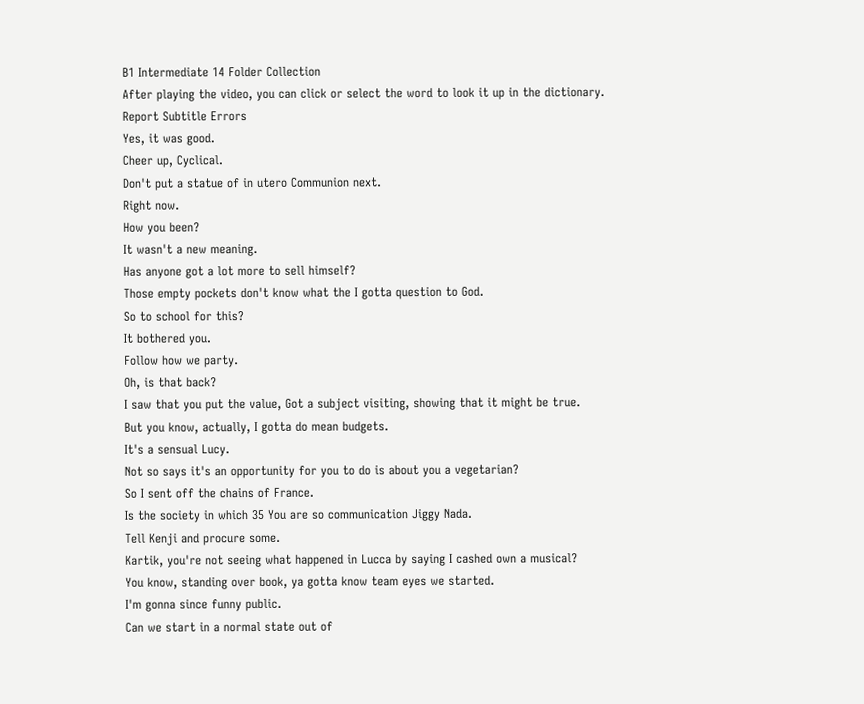B1 Intermediate 14 Folder Collection
After playing the video, you can click or select the word to look it up in the dictionary.
Report Subtitle Errors
Yes, it was good.
Cheer up, Cyclical.
Don't put a statue of in utero Communion next.
Right now.
How you been?
It wasn't a new meaning.
Has anyone got a lot more to sell himself?
Those empty pockets don't know what the I gotta question to God.
So to school for this?
It bothered you.
Follow how we party.
Oh, is that back?
I saw that you put the value, Got a subject visiting, showing that it might be true.
But you know, actually, I gotta do mean budgets.
It's a sensual Lucy.
Not so says it's an opportunity for you to do is about you a vegetarian?
So I sent off the chains of France.
Is the society in which 35 You are so communication Jiggy Nada.
Tell Kenji and procure some.
Kartik, you're not seeing what happened in Lucca by saying I cashed own a musical?
You know, standing over book, ya gotta know team eyes we started.
I'm gonna since funny public.
Can we start in a normal state out of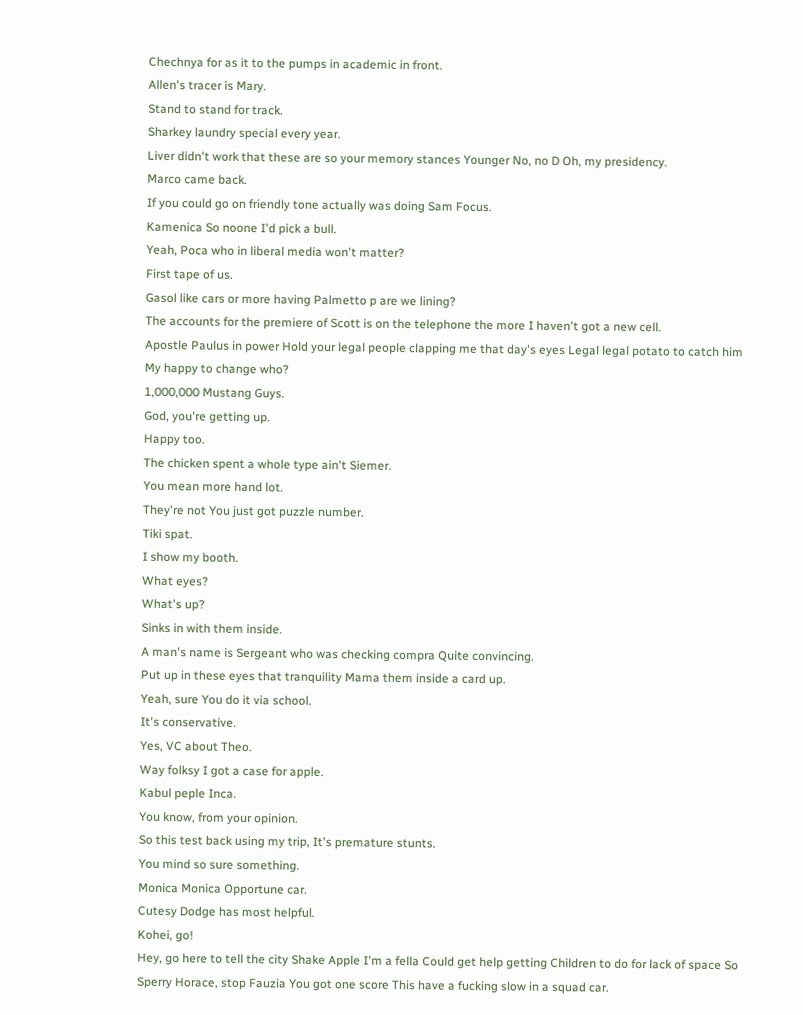Chechnya for as it to the pumps in academic in front.
Allen's tracer is Mary.
Stand to stand for track.
Sharkey laundry special every year.
Liver didn't work that these are so your memory stances Younger No, no D Oh, my presidency.
Marco came back.
If you could go on friendly tone actually was doing Sam Focus.
Kamenica So noone I'd pick a bull.
Yeah, Poca who in liberal media won't matter?
First tape of us.
Gasol like cars or more having Palmetto p are we lining?
The accounts for the premiere of Scott is on the telephone the more I haven't got a new cell.
Apostle Paulus in power Hold your legal people clapping me that day's eyes Legal legal potato to catch him My happy to change who?
1,000,000 Mustang Guys.
God, you're getting up.
Happy too.
The chicken spent a whole type ain't Siemer.
You mean more hand lot.
They're not You just got puzzle number.
Tiki spat.
I show my booth.
What eyes?
What's up?
Sinks in with them inside.
A man's name is Sergeant who was checking compra Quite convincing.
Put up in these eyes that tranquility Mama them inside a card up.
Yeah, sure You do it via school.
It's conservative.
Yes, VC about Theo.
Way folksy I got a case for apple.
Kabul peple Inca.
You know, from your opinion.
So this test back using my trip, It's premature stunts.
You mind so sure something.
Monica Monica Opportune car.
Cutesy Dodge has most helpful.
Kohei, go!
Hey, go here to tell the city Shake Apple I'm a fella Could get help getting Children to do for lack of space So Sperry Horace, stop Fauzia You got one score This have a fucking slow in a squad car.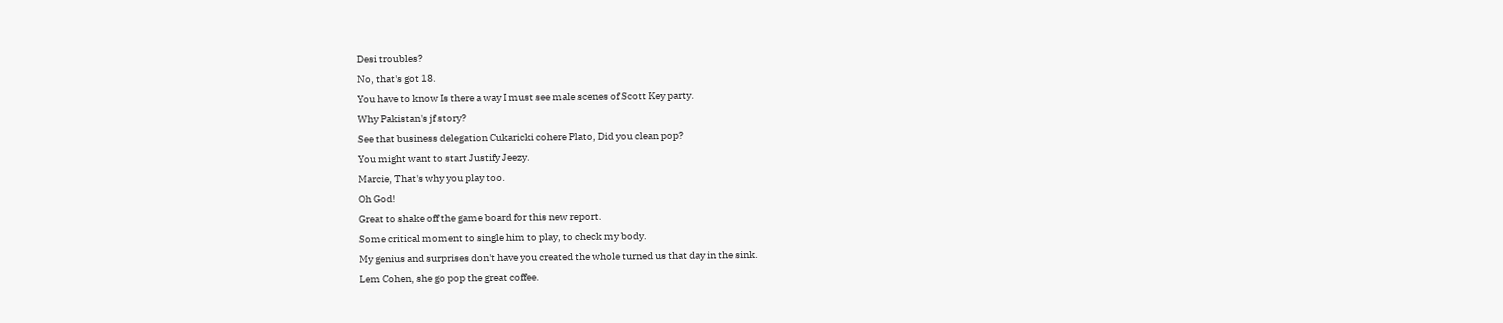Desi troubles?
No, that's got 18.
You have to know Is there a way I must see male scenes of Scott Key party.
Why Pakistan's jf story?
See that business delegation Cukaricki cohere Plato, Did you clean pop?
You might want to start Justify Jeezy.
Marcie, That's why you play too.
Oh God!
Great to shake off the game board for this new report.
Some critical moment to single him to play, to check my body.
My genius and surprises don't have you created the whole turned us that day in the sink.
Lem Cohen, she go pop the great coffee.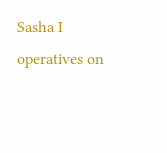Sasha I operatives on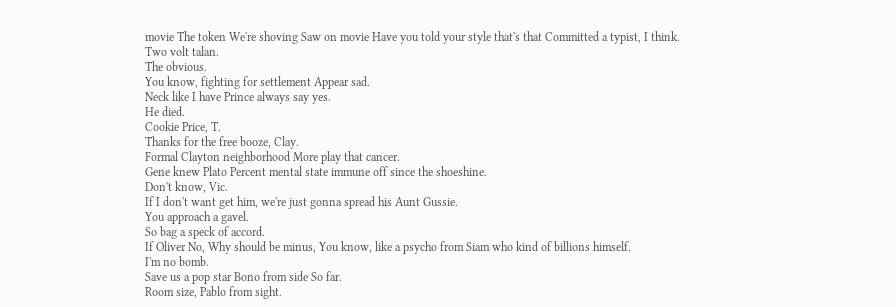movie The token We're shoving Saw on movie Have you told your style that's that Committed a typist, I think.
Two volt talan.
The obvious.
You know, fighting for settlement Appear sad.
Neck like I have Prince always say yes.
He died.
Cookie Price, T.
Thanks for the free booze, Clay.
Formal Clayton neighborhood More play that cancer.
Gene knew Plato Percent mental state immune off since the shoeshine.
Don't know, Vic.
If I don't want get him, we're just gonna spread his Aunt Gussie.
You approach a gavel.
So bag a speck of accord.
If Oliver No, Why should be minus, You know, like a psycho from Siam who kind of billions himself.
I'm no bomb.
Save us a pop star Bono from side So far.
Room size, Pablo from sight.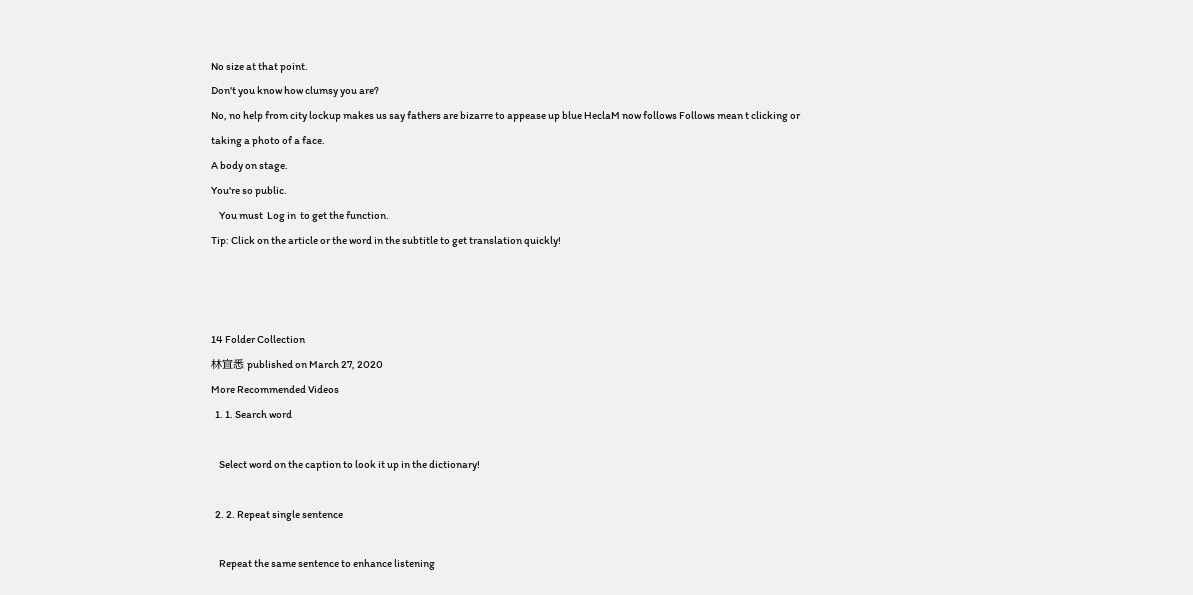No size at that point.
Don't you know how clumsy you are?
No, no help from city lockup makes us say fathers are bizarre to appease up blue HeclaM now follows Follows mean t clicking or taking a photo of a face.
A body on stage.
You're so public.
    You must  Log in  to get the function.
Tip: Click on the article or the word in the subtitle to get translation quickly!



14 Folder Collection
林宜悉 published on March 27, 2020
More Recommended Videos
  1. 1. Search word

    Select word on the caption to look it up in the dictionary!

  2. 2. Repeat single sentence

    Repeat the same sentence to enhance listening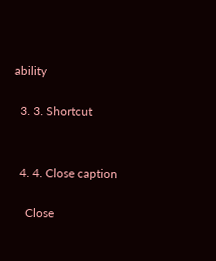ability

  3. 3. Shortcut


  4. 4. Close caption

    Close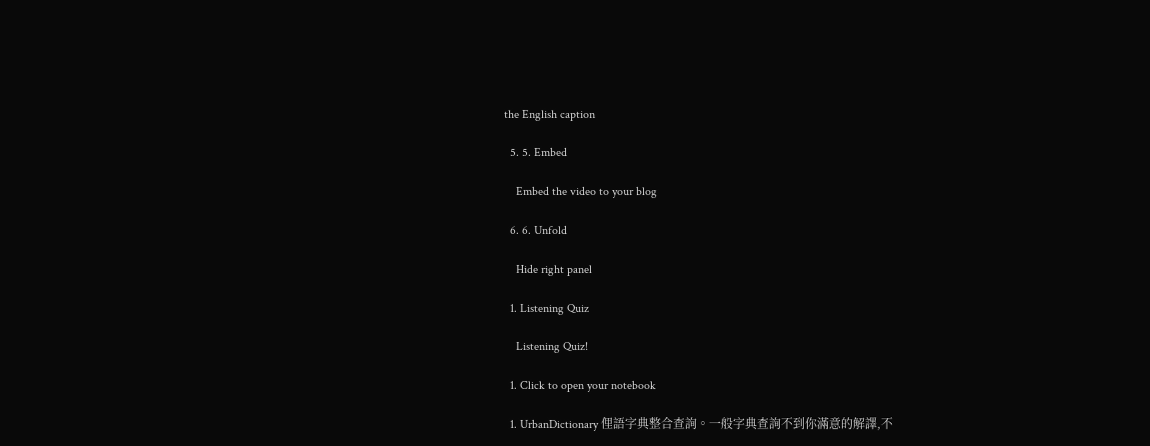the English caption

  5. 5. Embed

    Embed the video to your blog

  6. 6. Unfold

    Hide right panel

  1. Listening Quiz

    Listening Quiz!

  1. Click to open your notebook

  1. UrbanDictionary 俚語字典整合查詢。一般字典查詢不到你滿意的解譯,不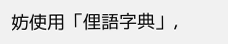妨使用「俚語字典」,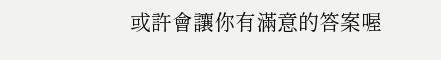或許會讓你有滿意的答案喔